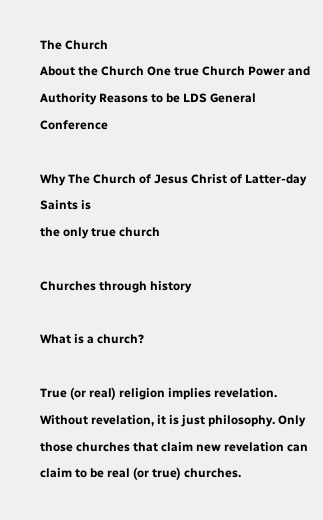The Church
About the Church One true Church Power and Authority Reasons to be LDS General Conference

Why The Church of Jesus Christ of Latter-day Saints is
the only true church

Churches through history

What is a church?

True (or real) religion implies revelation. Without revelation, it is just philosophy. Only those churches that claim new revelation can claim to be real (or true) churches.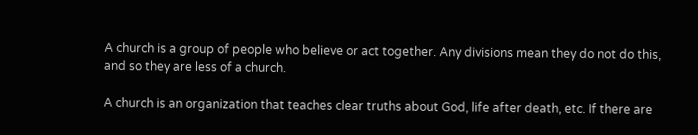A church is a group of people who believe or act together. Any divisions mean they do not do this, and so they are less of a church.

A church is an organization that teaches clear truths about God, life after death, etc. If there are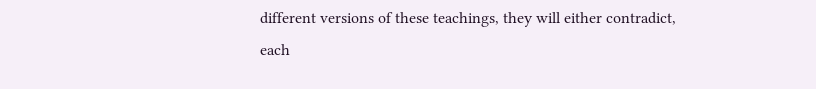different versions of these teachings, they will either contradict, each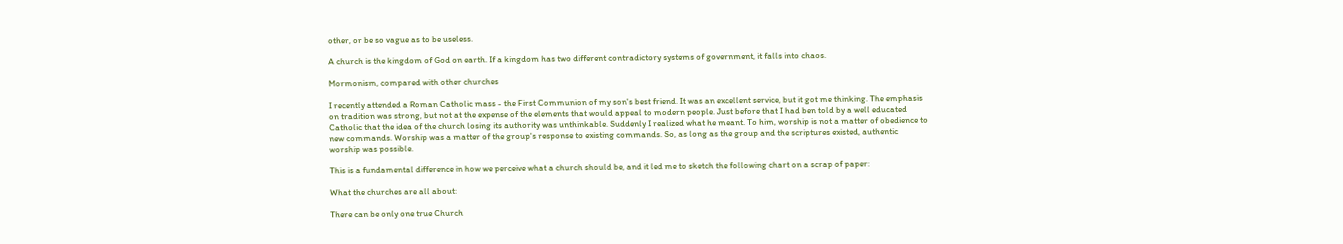other, or be so vague as to be useless.

A church is the kingdom of God on earth. If a kingdom has two different contradictory systems of government, it falls into chaos.

Mormonism, compared with other churches

I recently attended a Roman Catholic mass - the First Communion of my son's best friend. It was an excellent service, but it got me thinking. The emphasis on tradition was strong, but not at the expense of the elements that would appeal to modern people. Just before that I had ben told by a well educated Catholic that the idea of the church losing its authority was unthinkable. Suddenly I realized what he meant. To him, worship is not a matter of obedience to new commands. Worship was a matter of the group's response to existing commands. So, as long as the group and the scriptures existed, authentic worship was possible.

This is a fundamental difference in how we perceive what a church should be, and it led me to sketch the following chart on a scrap of paper:

What the churches are all about:

There can be only one true Church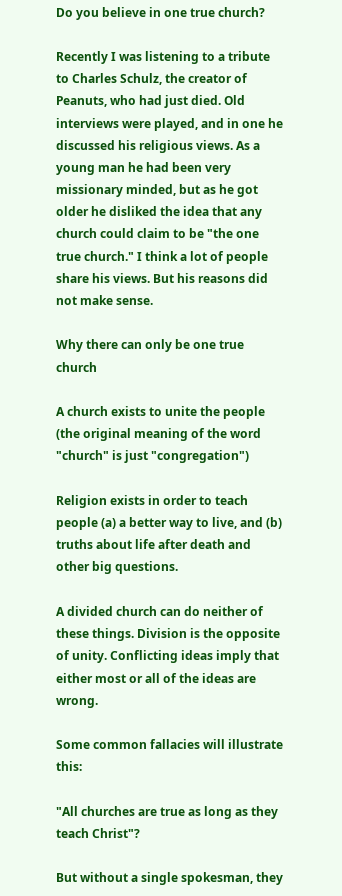Do you believe in one true church?

Recently I was listening to a tribute to Charles Schulz, the creator of Peanuts, who had just died. Old interviews were played, and in one he discussed his religious views. As a young man he had been very missionary minded, but as he got older he disliked the idea that any church could claim to be "the one true church." I think a lot of people share his views. But his reasons did not make sense.

Why there can only be one true church

A church exists to unite the people (the original meaning of the word "church" is just "congregation")

Religion exists in order to teach people (a) a better way to live, and (b) truths about life after death and other big questions.

A divided church can do neither of these things. Division is the opposite of unity. Conflicting ideas imply that either most or all of the ideas are wrong.

Some common fallacies will illustrate this:

"All churches are true as long as they teach Christ"?

But without a single spokesman, they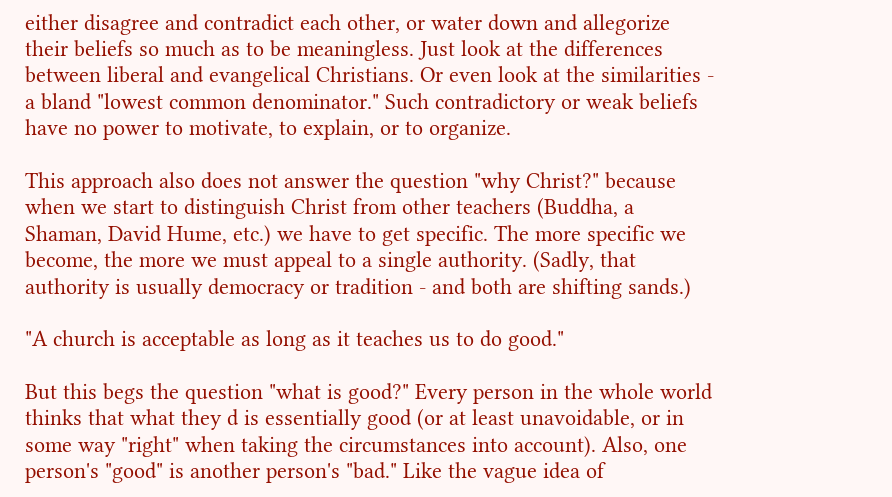either disagree and contradict each other, or water down and allegorize their beliefs so much as to be meaningless. Just look at the differences between liberal and evangelical Christians. Or even look at the similarities - a bland "lowest common denominator." Such contradictory or weak beliefs have no power to motivate, to explain, or to organize.

This approach also does not answer the question "why Christ?" because when we start to distinguish Christ from other teachers (Buddha, a Shaman, David Hume, etc.) we have to get specific. The more specific we become, the more we must appeal to a single authority. (Sadly, that authority is usually democracy or tradition - and both are shifting sands.)

"A church is acceptable as long as it teaches us to do good."

But this begs the question "what is good?" Every person in the whole world thinks that what they d is essentially good (or at least unavoidable, or in some way "right" when taking the circumstances into account). Also, one person's "good" is another person's "bad." Like the vague idea of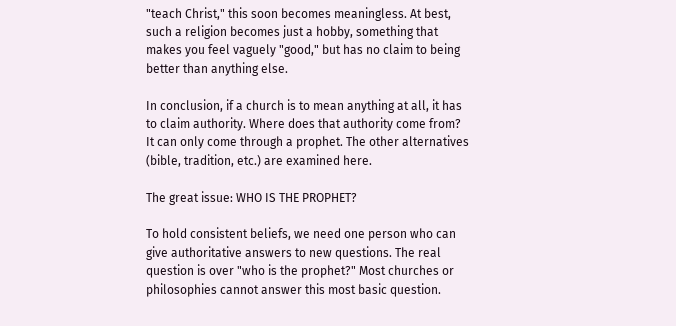"teach Christ," this soon becomes meaningless. At best, such a religion becomes just a hobby, something that makes you feel vaguely "good," but has no claim to being better than anything else.

In conclusion, if a church is to mean anything at all, it has to claim authority. Where does that authority come from? It can only come through a prophet. The other alternatives (bible, tradition, etc.) are examined here.

The great issue: WHO IS THE PROPHET?

To hold consistent beliefs, we need one person who can give authoritative answers to new questions. The real question is over "who is the prophet?" Most churches or philosophies cannot answer this most basic question.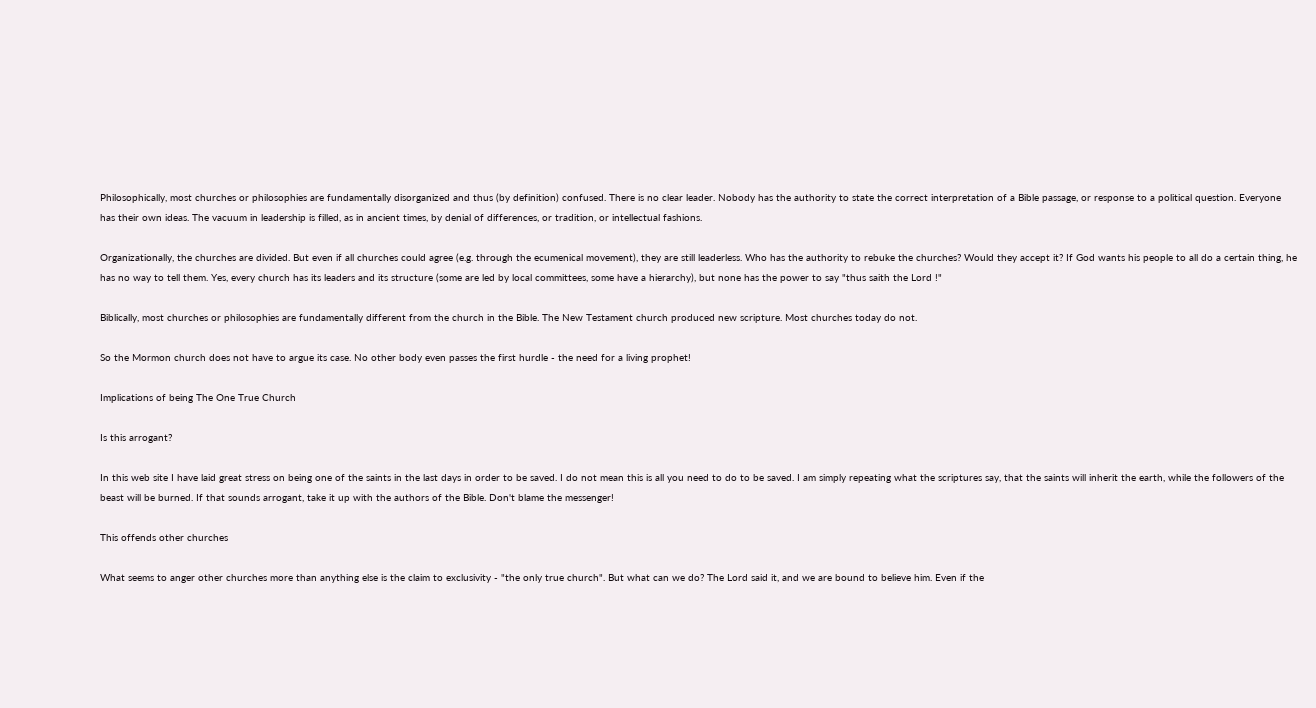Philosophically, most churches or philosophies are fundamentally disorganized and thus (by definition) confused. There is no clear leader. Nobody has the authority to state the correct interpretation of a Bible passage, or response to a political question. Everyone has their own ideas. The vacuum in leadership is filled, as in ancient times, by denial of differences, or tradition, or intellectual fashions.

Organizationally, the churches are divided. But even if all churches could agree (e.g. through the ecumenical movement), they are still leaderless. Who has the authority to rebuke the churches? Would they accept it? If God wants his people to all do a certain thing, he has no way to tell them. Yes, every church has its leaders and its structure (some are led by local committees, some have a hierarchy), but none has the power to say "thus saith the Lord !"

Biblically, most churches or philosophies are fundamentally different from the church in the Bible. The New Testament church produced new scripture. Most churches today do not.

So the Mormon church does not have to argue its case. No other body even passes the first hurdle - the need for a living prophet!

Implications of being The One True Church

Is this arrogant?

In this web site I have laid great stress on being one of the saints in the last days in order to be saved. I do not mean this is all you need to do to be saved. I am simply repeating what the scriptures say, that the saints will inherit the earth, while the followers of the beast will be burned. If that sounds arrogant, take it up with the authors of the Bible. Don't blame the messenger!

This offends other churches

What seems to anger other churches more than anything else is the claim to exclusivity - "the only true church". But what can we do? The Lord said it, and we are bound to believe him. Even if the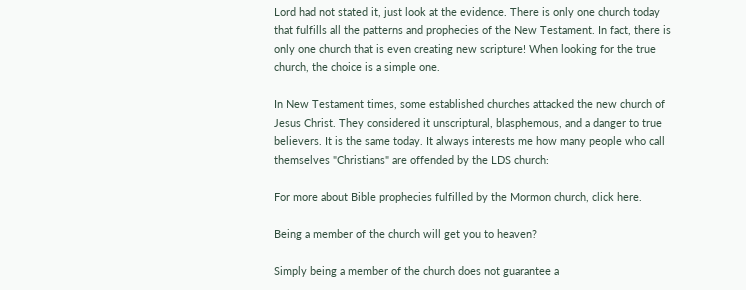Lord had not stated it, just look at the evidence. There is only one church today that fulfills all the patterns and prophecies of the New Testament. In fact, there is only one church that is even creating new scripture! When looking for the true church, the choice is a simple one.

In New Testament times, some established churches attacked the new church of Jesus Christ. They considered it unscriptural, blasphemous, and a danger to true believers. It is the same today. It always interests me how many people who call themselves "Christians" are offended by the LDS church:

For more about Bible prophecies fulfilled by the Mormon church, click here.

Being a member of the church will get you to heaven?

Simply being a member of the church does not guarantee a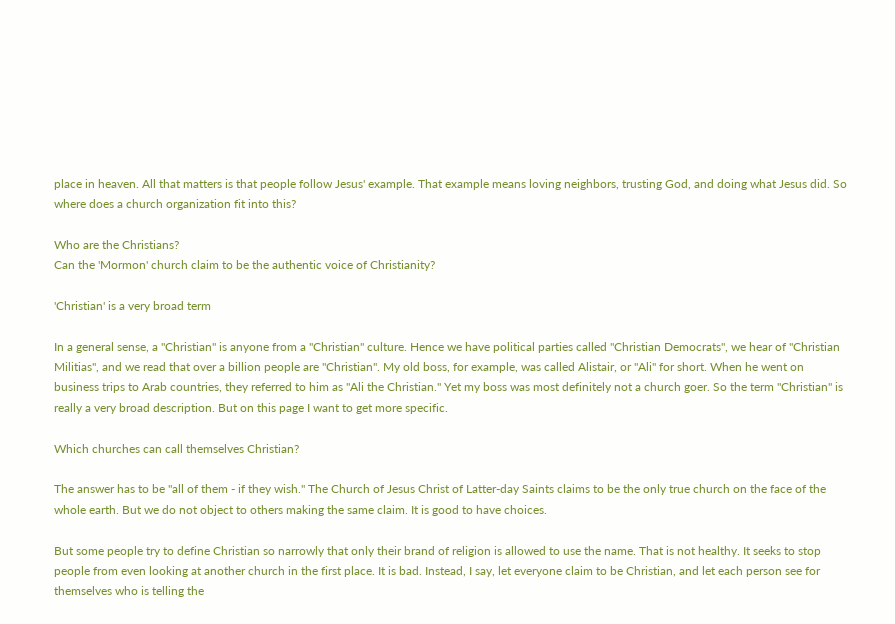place in heaven. All that matters is that people follow Jesus' example. That example means loving neighbors, trusting God, and doing what Jesus did. So where does a church organization fit into this?

Who are the Christians?
Can the 'Mormon' church claim to be the authentic voice of Christianity?

'Christian' is a very broad term

In a general sense, a "Christian" is anyone from a "Christian" culture. Hence we have political parties called "Christian Democrats", we hear of "Christian Militias", and we read that over a billion people are "Christian". My old boss, for example, was called Alistair, or "Ali" for short. When he went on business trips to Arab countries, they referred to him as "Ali the Christian." Yet my boss was most definitely not a church goer. So the term "Christian" is really a very broad description. But on this page I want to get more specific.

Which churches can call themselves Christian?

The answer has to be "all of them - if they wish." The Church of Jesus Christ of Latter-day Saints claims to be the only true church on the face of the whole earth. But we do not object to others making the same claim. It is good to have choices.

But some people try to define Christian so narrowly that only their brand of religion is allowed to use the name. That is not healthy. It seeks to stop people from even looking at another church in the first place. It is bad. Instead, I say, let everyone claim to be Christian, and let each person see for themselves who is telling the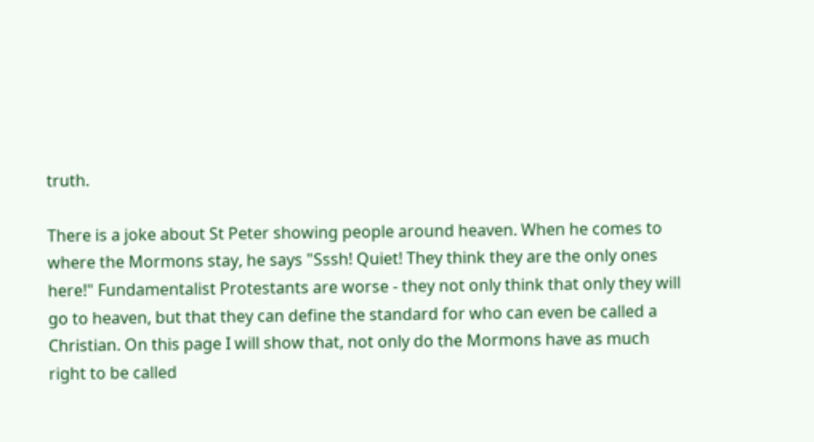truth.

There is a joke about St Peter showing people around heaven. When he comes to where the Mormons stay, he says "Sssh! Quiet! They think they are the only ones here!" Fundamentalist Protestants are worse - they not only think that only they will go to heaven, but that they can define the standard for who can even be called a Christian. On this page I will show that, not only do the Mormons have as much right to be called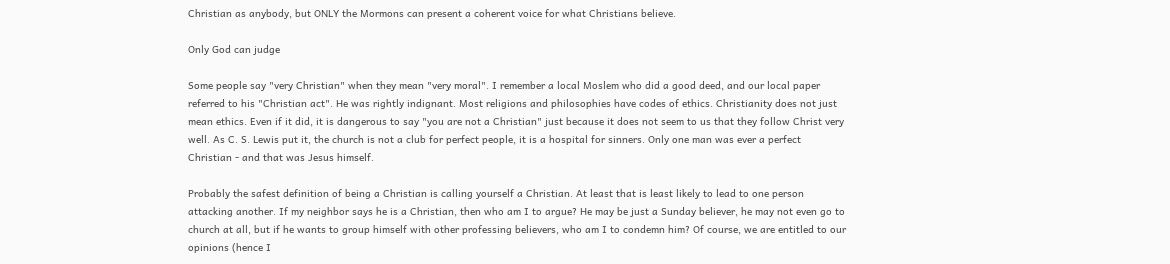Christian as anybody, but ONLY the Mormons can present a coherent voice for what Christians believe.

Only God can judge

Some people say "very Christian" when they mean "very moral". I remember a local Moslem who did a good deed, and our local paper referred to his "Christian act". He was rightly indignant. Most religions and philosophies have codes of ethics. Christianity does not just mean ethics. Even if it did, it is dangerous to say "you are not a Christian" just because it does not seem to us that they follow Christ very well. As C. S. Lewis put it, the church is not a club for perfect people, it is a hospital for sinners. Only one man was ever a perfect Christian - and that was Jesus himself.

Probably the safest definition of being a Christian is calling yourself a Christian. At least that is least likely to lead to one person attacking another. If my neighbor says he is a Christian, then who am I to argue? He may be just a Sunday believer, he may not even go to church at all, but if he wants to group himself with other professing believers, who am I to condemn him? Of course, we are entitled to our opinions (hence I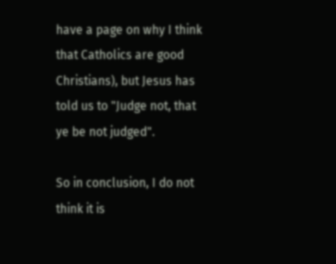have a page on why I think that Catholics are good Christians), but Jesus has told us to "Judge not, that ye be not judged".

So in conclusion, I do not think it is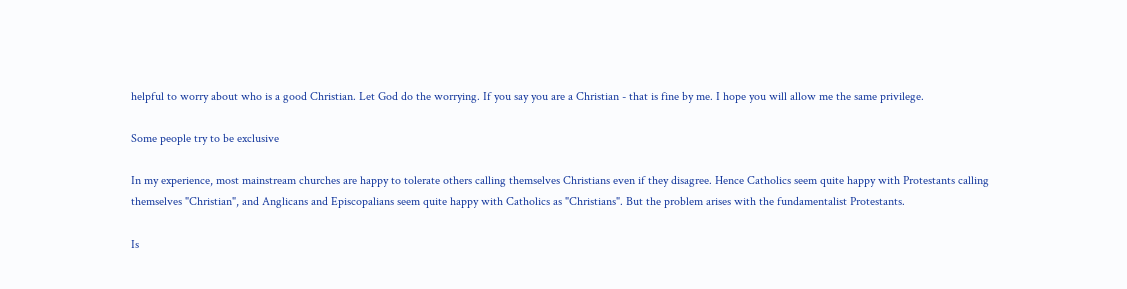helpful to worry about who is a good Christian. Let God do the worrying. If you say you are a Christian - that is fine by me. I hope you will allow me the same privilege.

Some people try to be exclusive

In my experience, most mainstream churches are happy to tolerate others calling themselves Christians even if they disagree. Hence Catholics seem quite happy with Protestants calling themselves "Christian", and Anglicans and Episcopalians seem quite happy with Catholics as "Christians". But the problem arises with the fundamentalist Protestants.

Is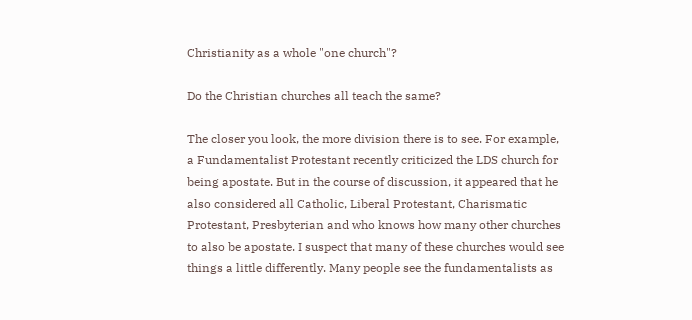Christianity as a whole "one church"?

Do the Christian churches all teach the same?

The closer you look, the more division there is to see. For example, a Fundamentalist Protestant recently criticized the LDS church for being apostate. But in the course of discussion, it appeared that he also considered all Catholic, Liberal Protestant, Charismatic Protestant, Presbyterian and who knows how many other churches to also be apostate. I suspect that many of these churches would see things a little differently. Many people see the fundamentalists as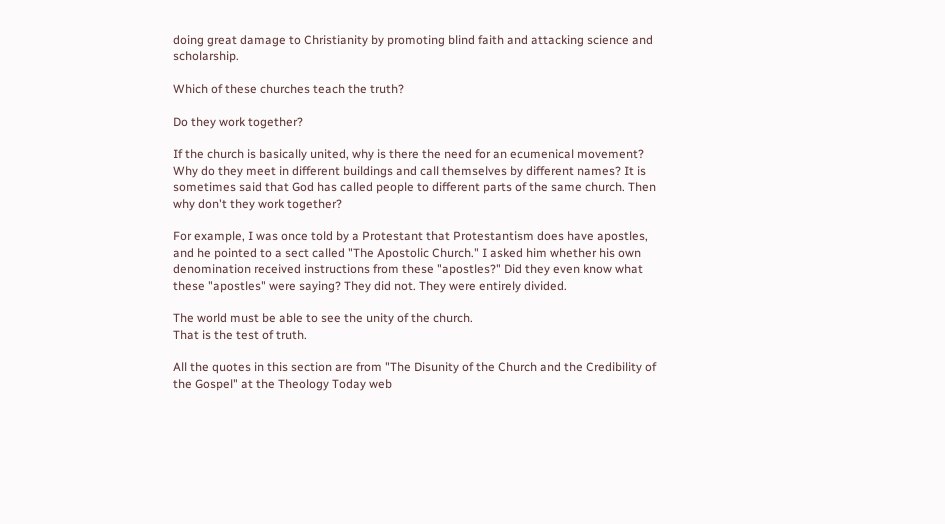doing great damage to Christianity by promoting blind faith and attacking science and scholarship.

Which of these churches teach the truth?

Do they work together?

If the church is basically united, why is there the need for an ecumenical movement? Why do they meet in different buildings and call themselves by different names? It is sometimes said that God has called people to different parts of the same church. Then why don't they work together?

For example, I was once told by a Protestant that Protestantism does have apostles, and he pointed to a sect called "The Apostolic Church." I asked him whether his own denomination received instructions from these "apostles?" Did they even know what these "apostles" were saying? They did not. They were entirely divided.

The world must be able to see the unity of the church.
That is the test of truth.

All the quotes in this section are from "The Disunity of the Church and the Credibility of the Gospel" at the Theology Today web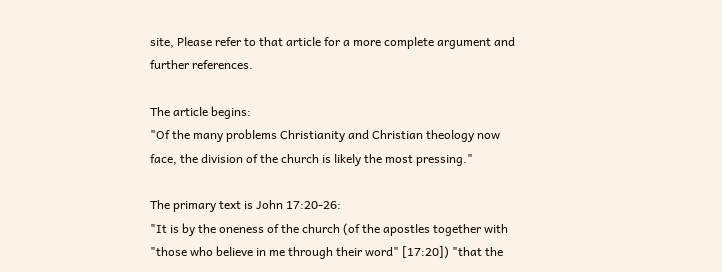site, Please refer to that article for a more complete argument and further references.

The article begins:
"Of the many problems Christianity and Christian theology now face, the division of the church is likely the most pressing."

The primary text is John 17:20-26:
"It is by the oneness of the church (of the apostles together with "those who believe in me through their word" [17:20]) "that the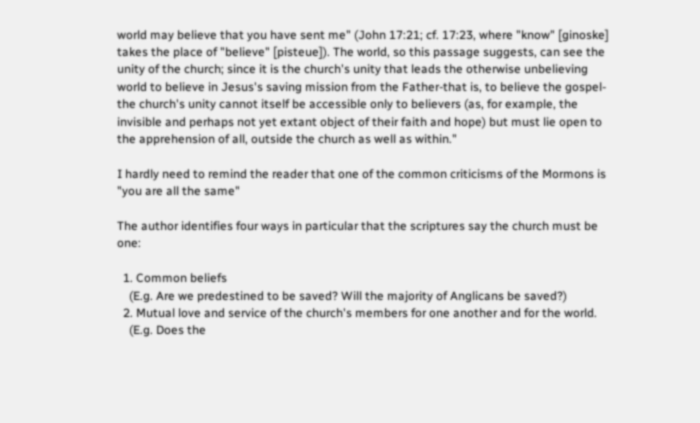world may believe that you have sent me" (John 17:21; cf. 17:23, where "know" [ginoske] takes the place of "believe" [pisteue]). The world, so this passage suggests, can see the unity of the church; since it is the church's unity that leads the otherwise unbelieving world to believe in Jesus's saving mission from the Father-that is, to believe the gospel-the church's unity cannot itself be accessible only to believers (as, for example, the invisible and perhaps not yet extant object of their faith and hope) but must lie open to the apprehension of all, outside the church as well as within."

I hardly need to remind the reader that one of the common criticisms of the Mormons is "you are all the same"

The author identifies four ways in particular that the scriptures say the church must be one:

  1. Common beliefs
    (E.g. Are we predestined to be saved? Will the majority of Anglicans be saved?)
  2. Mutual love and service of the church's members for one another and for the world.
    (E.g. Does the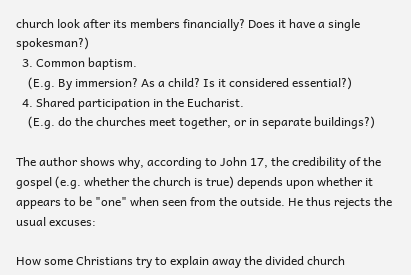church look after its members financially? Does it have a single spokesman?)
  3. Common baptism.
    (E.g. By immersion? As a child? Is it considered essential?)
  4. Shared participation in the Eucharist.
    (E.g. do the churches meet together, or in separate buildings?)

The author shows why, according to John 17, the credibility of the gospel (e.g. whether the church is true) depends upon whether it appears to be "one" when seen from the outside. He thus rejects the usual excuses:

How some Christians try to explain away the divided church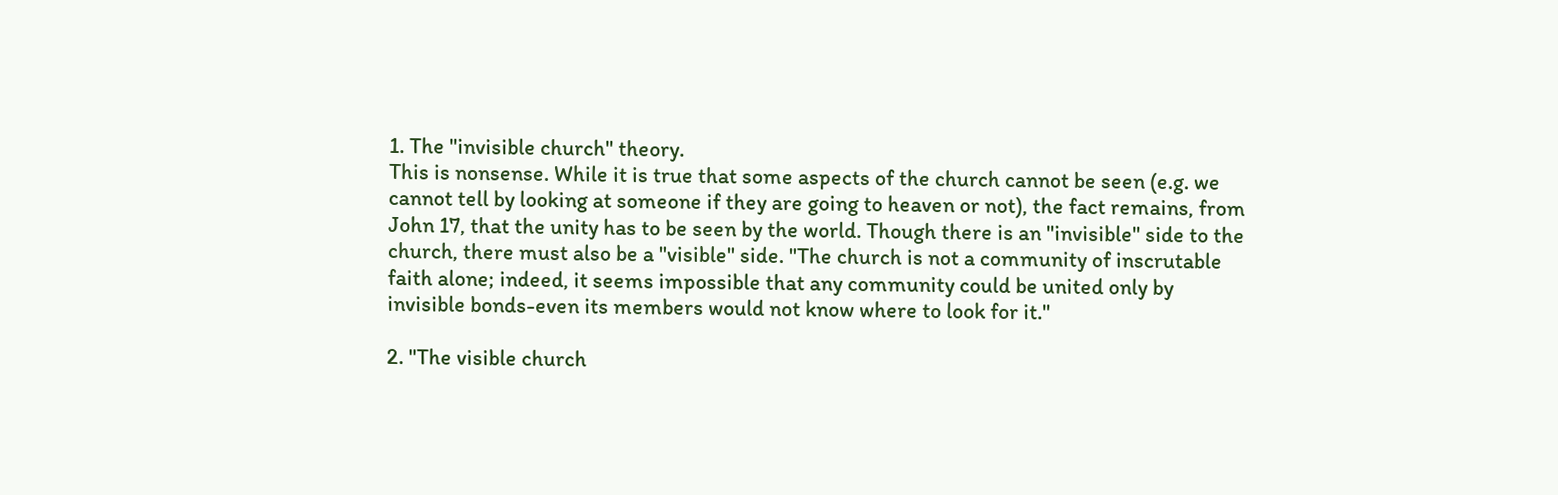1. The "invisible church" theory.
This is nonsense. While it is true that some aspects of the church cannot be seen (e.g. we cannot tell by looking at someone if they are going to heaven or not), the fact remains, from John 17, that the unity has to be seen by the world. Though there is an "invisible" side to the church, there must also be a "visible" side. "The church is not a community of inscrutable faith alone; indeed, it seems impossible that any community could be united only by invisible bonds-even its members would not know where to look for it."

2. "The visible church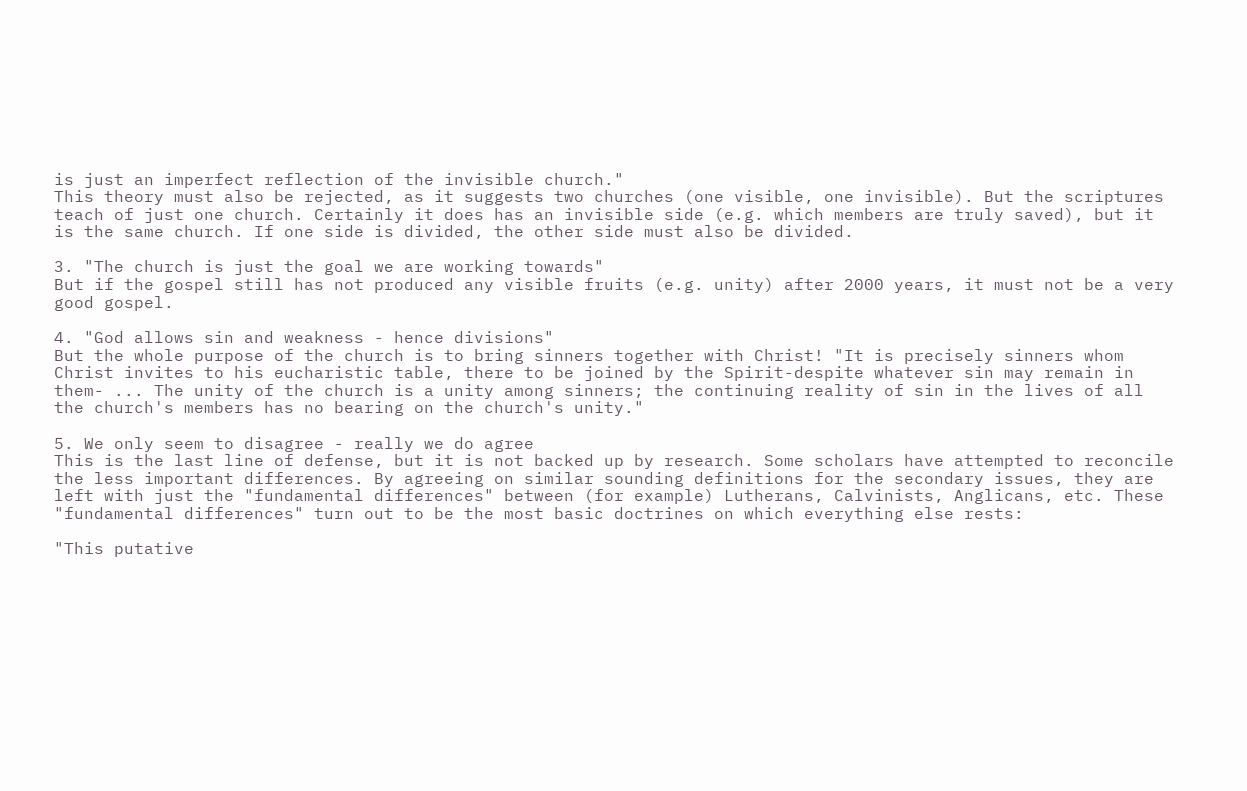is just an imperfect reflection of the invisible church."
This theory must also be rejected, as it suggests two churches (one visible, one invisible). But the scriptures teach of just one church. Certainly it does has an invisible side (e.g. which members are truly saved), but it is the same church. If one side is divided, the other side must also be divided.

3. "The church is just the goal we are working towards"
But if the gospel still has not produced any visible fruits (e.g. unity) after 2000 years, it must not be a very good gospel.

4. "God allows sin and weakness - hence divisions"
But the whole purpose of the church is to bring sinners together with Christ! "It is precisely sinners whom Christ invites to his eucharistic table, there to be joined by the Spirit-despite whatever sin may remain in them- ... The unity of the church is a unity among sinners; the continuing reality of sin in the lives of all the church's members has no bearing on the church's unity."

5. We only seem to disagree - really we do agree
This is the last line of defense, but it is not backed up by research. Some scholars have attempted to reconcile the less important differences. By agreeing on similar sounding definitions for the secondary issues, they are left with just the "fundamental differences" between (for example) Lutherans, Calvinists, Anglicans, etc. These "fundamental differences" turn out to be the most basic doctrines on which everything else rests:

"This putative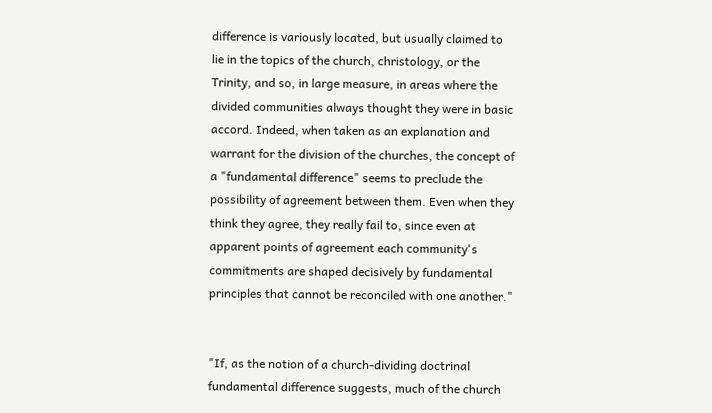difference is variously located, but usually claimed to lie in the topics of the church, christology, or the Trinity, and so, in large measure, in areas where the divided communities always thought they were in basic accord. Indeed, when taken as an explanation and warrant for the division of the churches, the concept of a "fundamental difference" seems to preclude the possibility of agreement between them. Even when they think they agree, they really fail to, since even at apparent points of agreement each community's commitments are shaped decisively by fundamental principles that cannot be reconciled with one another."


"If, as the notion of a church-dividing doctrinal fundamental difference suggests, much of the church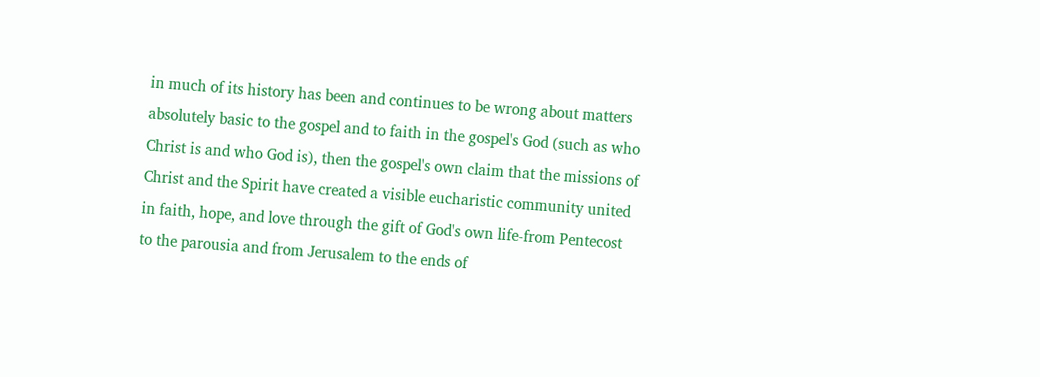in much of its history has been and continues to be wrong about matters absolutely basic to the gospel and to faith in the gospel's God (such as who Christ is and who God is), then the gospel's own claim that the missions of Christ and the Spirit have created a visible eucharistic community united in faith, hope, and love through the gift of God's own life-from Pentecost to the parousia and from Jerusalem to the ends of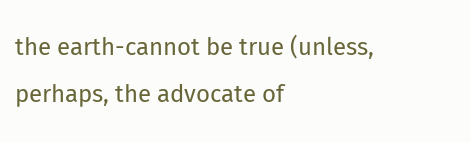the earth-cannot be true (unless, perhaps, the advocate of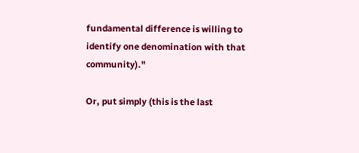fundamental difference is willing to identify one denomination with that community)."

Or, put simply (this is the last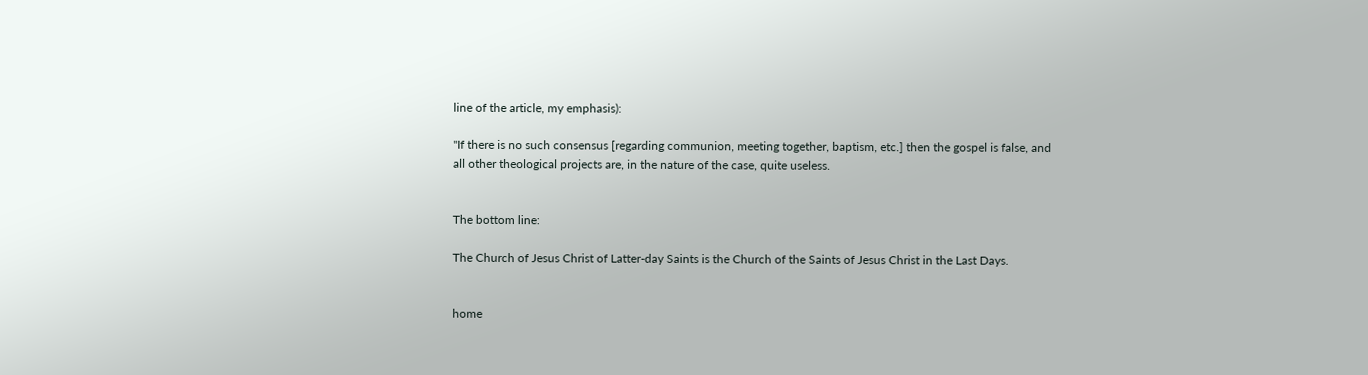line of the article, my emphasis):

"If there is no such consensus [regarding communion, meeting together, baptism, etc.] then the gospel is false, and all other theological projects are, in the nature of the case, quite useless.


The bottom line:

The Church of Jesus Christ of Latter-day Saints is the Church of the Saints of Jesus Christ in the Last Days.


home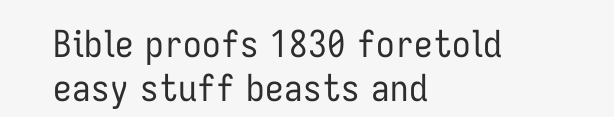Bible proofs 1830 foretold easy stuff beasts and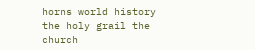horns world history the holy grail the church